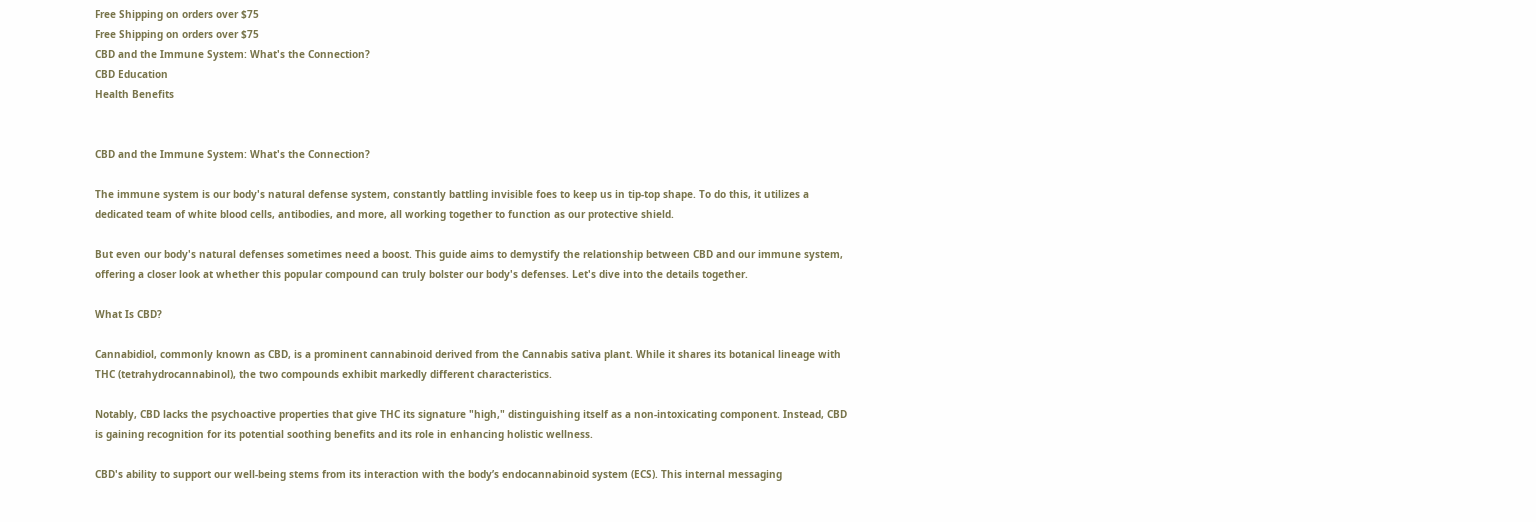Free Shipping on orders over $75
Free Shipping on orders over $75
CBD and the Immune System: What's the Connection?
CBD Education
Health Benefits


CBD and the Immune System: What's the Connection?

The immune system is our body's natural defense system, constantly battling invisible foes to keep us in tip-top shape. To do this, it utilizes a dedicated team of white blood cells, antibodies, and more, all working together to function as our protective shield.

But even our body's natural defenses sometimes need a boost. This guide aims to demystify the relationship between CBD and our immune system, offering a closer look at whether this popular compound can truly bolster our body's defenses. Let's dive into the details together.

What Is CBD?

Cannabidiol, commonly known as CBD, is a prominent cannabinoid derived from the Cannabis sativa plant. While it shares its botanical lineage with THC (tetrahydrocannabinol), the two compounds exhibit markedly different characteristics.

Notably, CBD lacks the psychoactive properties that give THC its signature "high," distinguishing itself as a non-intoxicating component. Instead, CBD is gaining recognition for its potential soothing benefits and its role in enhancing holistic wellness.

CBD's ability to support our well-being stems from its interaction with the body’s endocannabinoid system (ECS). This internal messaging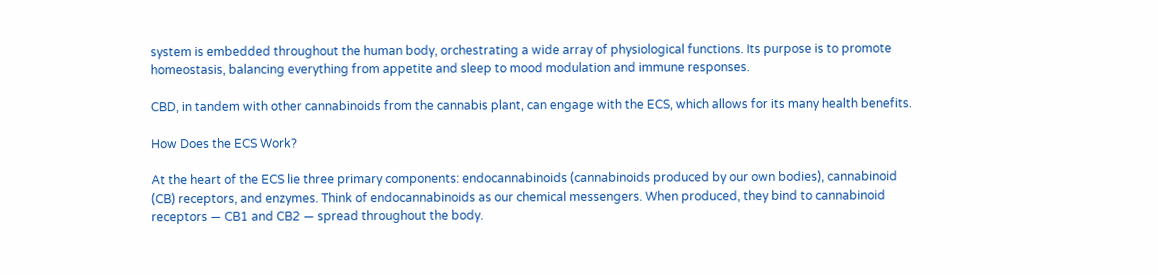system is embedded throughout the human body, orchestrating a wide array of physiological functions. Its purpose is to promote homeostasis, balancing everything from appetite and sleep to mood modulation and immune responses.

CBD, in tandem with other cannabinoids from the cannabis plant, can engage with the ECS, which allows for its many health benefits.

How Does the ECS Work?

At the heart of the ECS lie three primary components: endocannabinoids (cannabinoids produced by our own bodies), cannabinoid (CB) receptors, and enzymes. Think of endocannabinoids as our chemical messengers. When produced, they bind to cannabinoid receptors — CB1 and CB2 — spread throughout the body.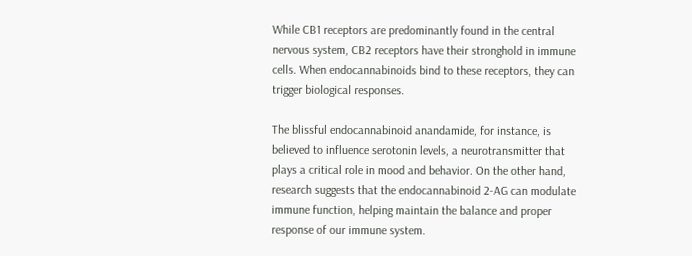While CB1 receptors are predominantly found in the central nervous system, CB2 receptors have their stronghold in immune cells. When endocannabinoids bind to these receptors, they can trigger biological responses.

The blissful endocannabinoid anandamide, for instance, is believed to influence serotonin levels, a neurotransmitter that plays a critical role in mood and behavior. On the other hand, research suggests that the endocannabinoid 2-AG can modulate immune function, helping maintain the balance and proper response of our immune system.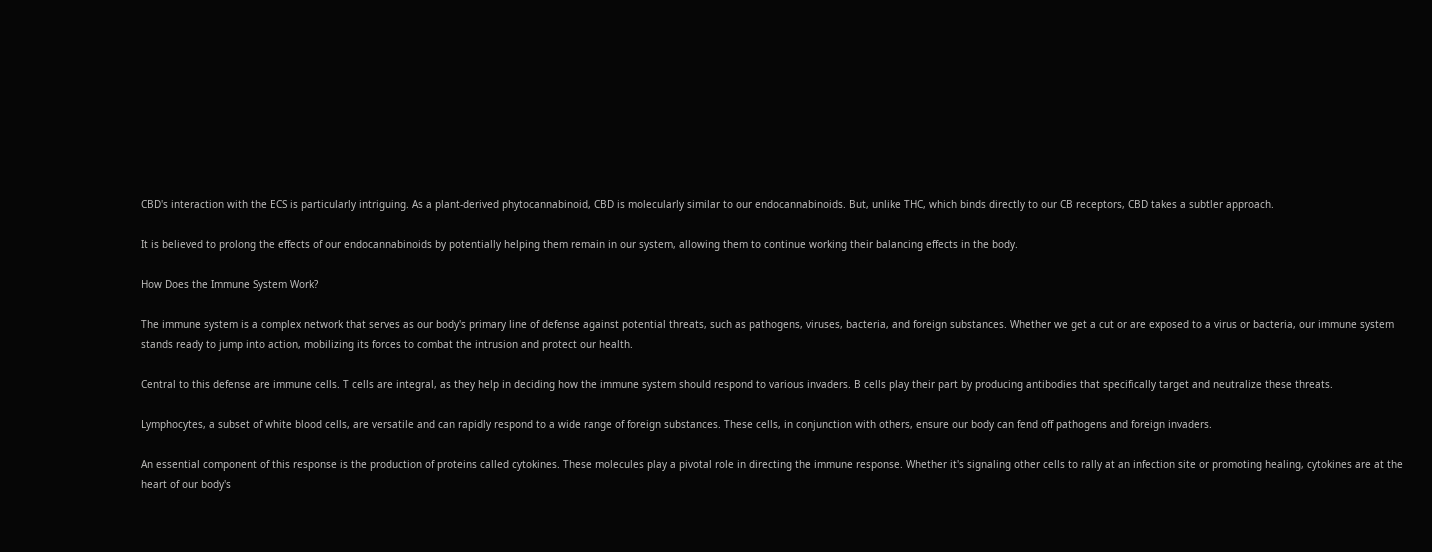CBD's interaction with the ECS is particularly intriguing. As a plant-derived phytocannabinoid, CBD is molecularly similar to our endocannabinoids. But, unlike THC, which binds directly to our CB receptors, CBD takes a subtler approach.

It is believed to prolong the effects of our endocannabinoids by potentially helping them remain in our system, allowing them to continue working their balancing effects in the body.

How Does the Immune System Work?

The immune system is a complex network that serves as our body's primary line of defense against potential threats, such as pathogens, viruses, bacteria, and foreign substances. Whether we get a cut or are exposed to a virus or bacteria, our immune system stands ready to jump into action, mobilizing its forces to combat the intrusion and protect our health.

Central to this defense are immune cells. T cells are integral, as they help in deciding how the immune system should respond to various invaders. B cells play their part by producing antibodies that specifically target and neutralize these threats.

Lymphocytes, a subset of white blood cells, are versatile and can rapidly respond to a wide range of foreign substances. These cells, in conjunction with others, ensure our body can fend off pathogens and foreign invaders.

An essential component of this response is the production of proteins called cytokines. These molecules play a pivotal role in directing the immune response. Whether it's signaling other cells to rally at an infection site or promoting healing, cytokines are at the heart of our body's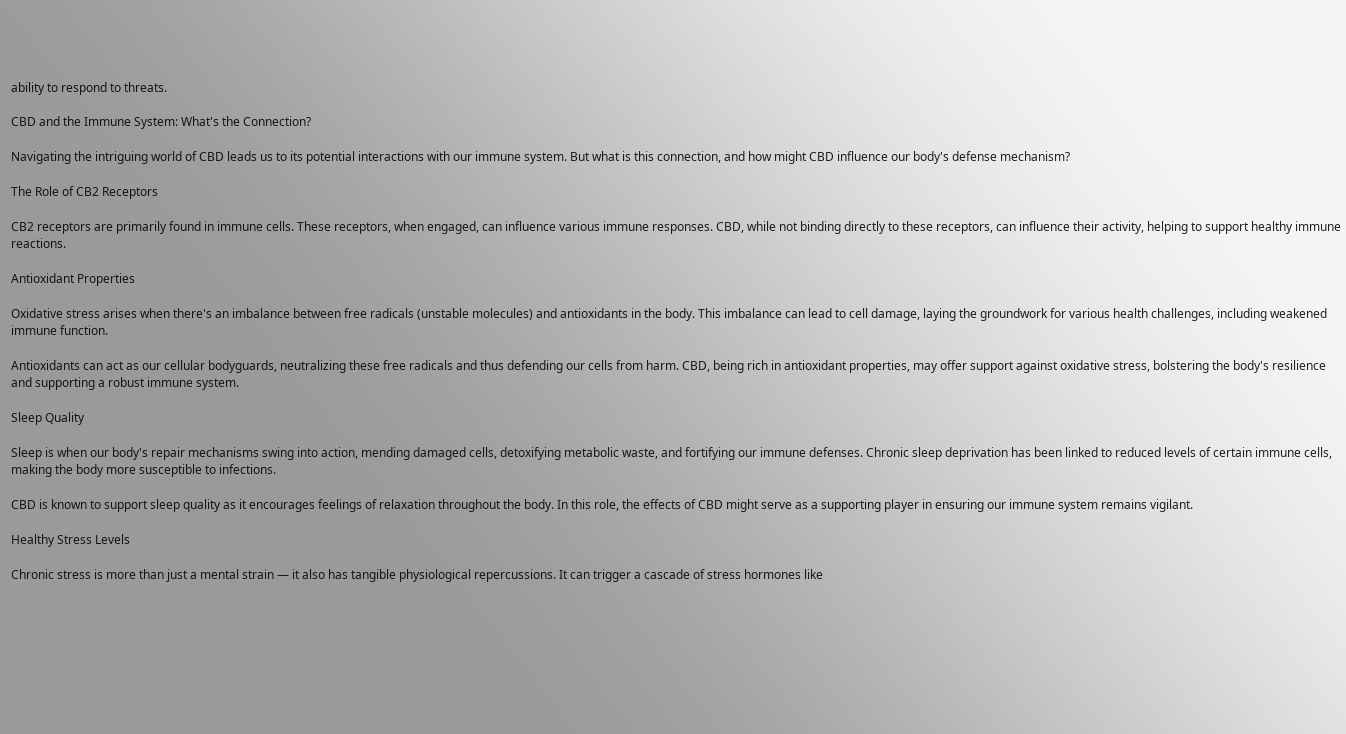ability to respond to threats.

CBD and the Immune System: What's the Connection?

Navigating the intriguing world of CBD leads us to its potential interactions with our immune system. But what is this connection, and how might CBD influence our body's defense mechanism?

The Role of CB2 Receptors

CB2 receptors are primarily found in immune cells. These receptors, when engaged, can influence various immune responses. CBD, while not binding directly to these receptors, can influence their activity, helping to support healthy immune reactions.

Antioxidant Properties

Oxidative stress arises when there's an imbalance between free radicals (unstable molecules) and antioxidants in the body. This imbalance can lead to cell damage, laying the groundwork for various health challenges, including weakened immune function.

Antioxidants can act as our cellular bodyguards, neutralizing these free radicals and thus defending our cells from harm. CBD, being rich in antioxidant properties, may offer support against oxidative stress, bolstering the body's resilience and supporting a robust immune system.

Sleep Quality

Sleep is when our body's repair mechanisms swing into action, mending damaged cells, detoxifying metabolic waste, and fortifying our immune defenses. Chronic sleep deprivation has been linked to reduced levels of certain immune cells, making the body more susceptible to infections.

CBD is known to support sleep quality as it encourages feelings of relaxation throughout the body. In this role, the effects of CBD might serve as a supporting player in ensuring our immune system remains vigilant.

Healthy Stress Levels

Chronic stress is more than just a mental strain — it also has tangible physiological repercussions. It can trigger a cascade of stress hormones like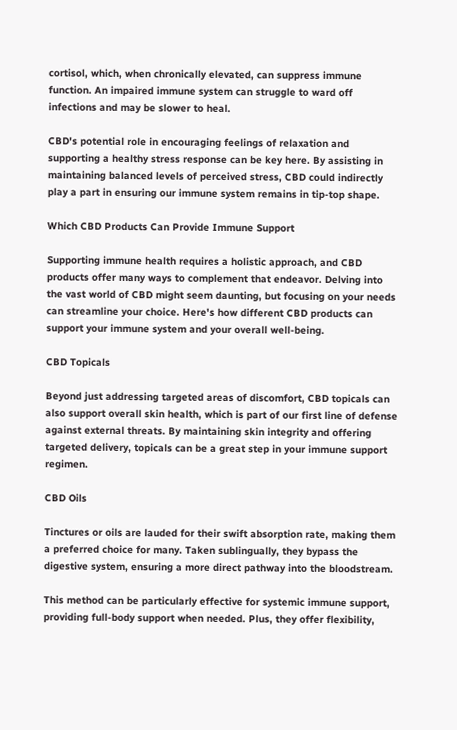cortisol, which, when chronically elevated, can suppress immune function. An impaired immune system can struggle to ward off infections and may be slower to heal.

CBD's potential role in encouraging feelings of relaxation and supporting a healthy stress response can be key here. By assisting in maintaining balanced levels of perceived stress, CBD could indirectly play a part in ensuring our immune system remains in tip-top shape.

Which CBD Products Can Provide Immune Support

Supporting immune health requires a holistic approach, and CBD products offer many ways to complement that endeavor. Delving into the vast world of CBD might seem daunting, but focusing on your needs can streamline your choice. Here's how different CBD products can support your immune system and your overall well-being.

CBD Topicals

Beyond just addressing targeted areas of discomfort, CBD topicals can also support overall skin health, which is part of our first line of defense against external threats. By maintaining skin integrity and offering targeted delivery, topicals can be a great step in your immune support regimen.

CBD Oils

Tinctures or oils are lauded for their swift absorption rate, making them a preferred choice for many. Taken sublingually, they bypass the digestive system, ensuring a more direct pathway into the bloodstream.

This method can be particularly effective for systemic immune support, providing full-body support when needed. Plus, they offer flexibility,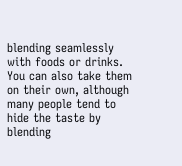blending seamlessly with foods or drinks. You can also take them on their own, although many people tend to hide the taste by blending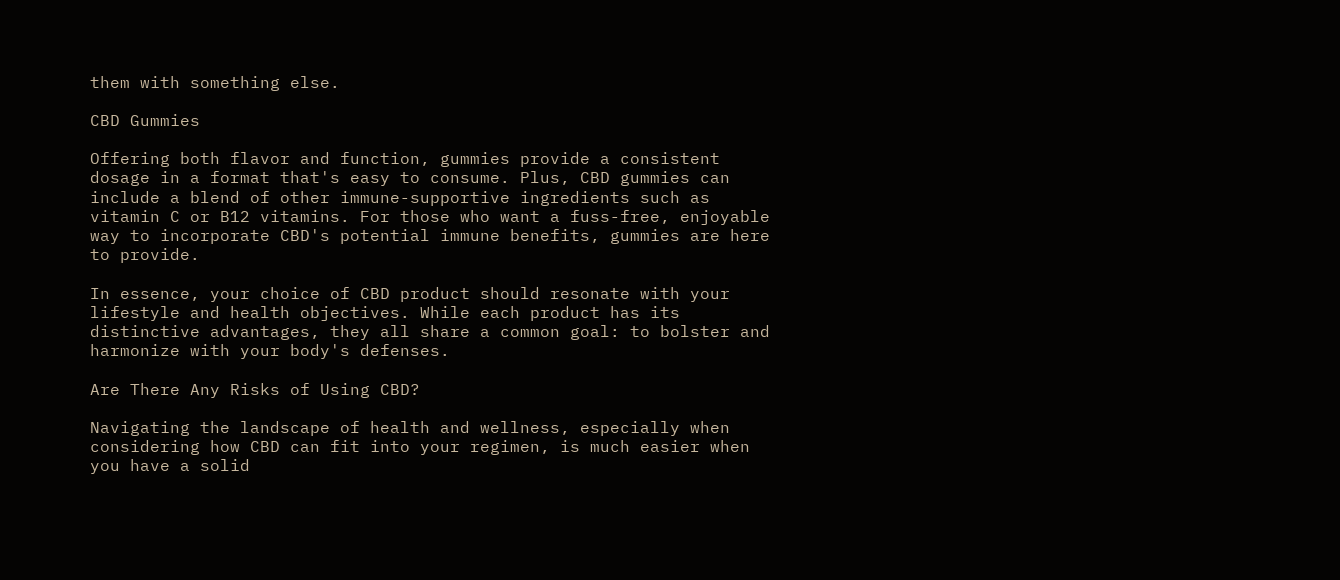them with something else.

CBD Gummies

Offering both flavor and function, gummies provide a consistent dosage in a format that's easy to consume. Plus, CBD gummies can include a blend of other immune-supportive ingredients such as vitamin C or B12 vitamins. For those who want a fuss-free, enjoyable way to incorporate CBD's potential immune benefits, gummies are here to provide.

In essence, your choice of CBD product should resonate with your lifestyle and health objectives. While each product has its distinctive advantages, they all share a common goal: to bolster and harmonize with your body's defenses.

Are There Any Risks of Using CBD?

Navigating the landscape of health and wellness, especially when considering how CBD can fit into your regimen, is much easier when you have a solid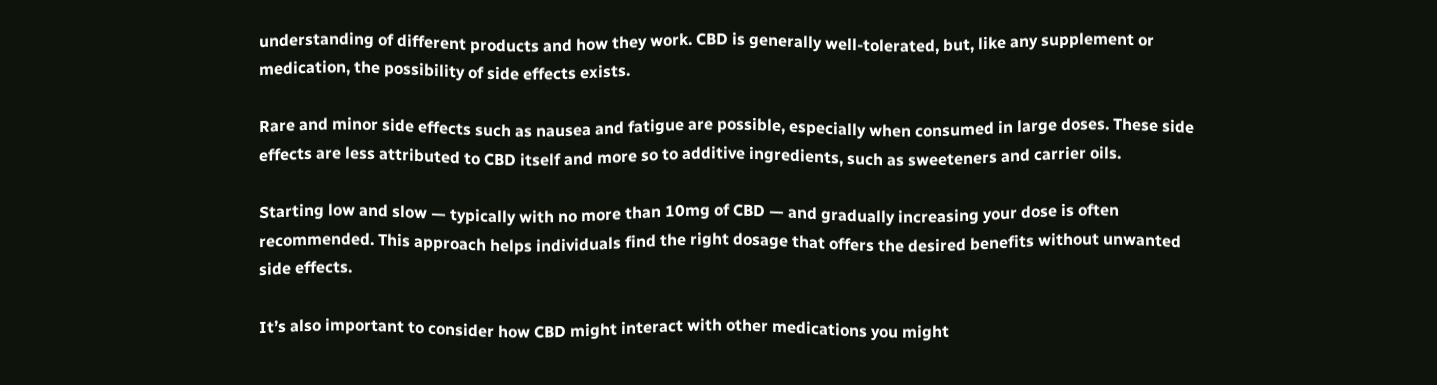understanding of different products and how they work. CBD is generally well-tolerated, but, like any supplement or medication, the possibility of side effects exists.

Rare and minor side effects such as nausea and fatigue are possible, especially when consumed in large doses. These side effects are less attributed to CBD itself and more so to additive ingredients, such as sweeteners and carrier oils.

Starting low and slow — typically with no more than 10mg of CBD — and gradually increasing your dose is often recommended. This approach helps individuals find the right dosage that offers the desired benefits without unwanted side effects.

It’s also important to consider how CBD might interact with other medications you might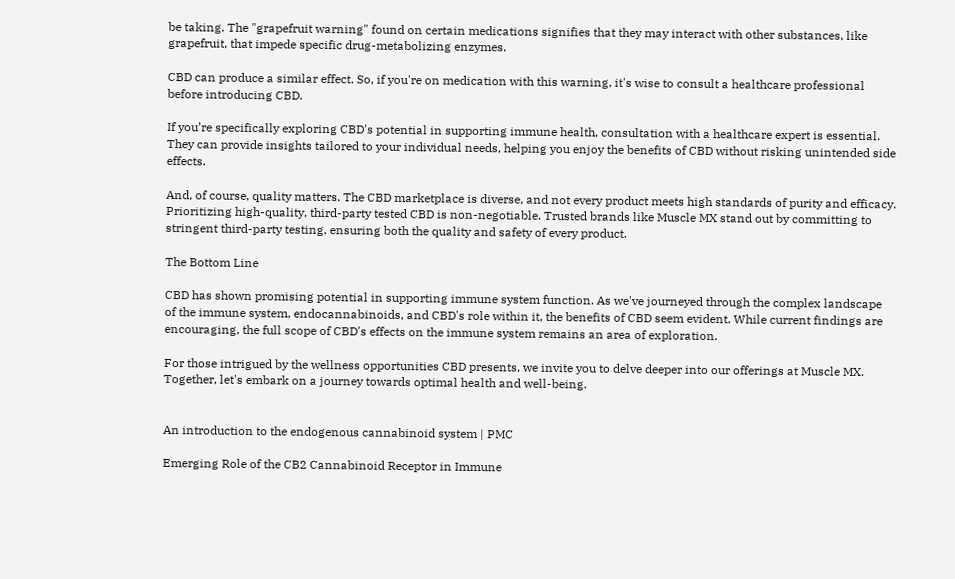be taking. The "grapefruit warning" found on certain medications signifies that they may interact with other substances, like grapefruit, that impede specific drug-metabolizing enzymes.

CBD can produce a similar effect. So, if you're on medication with this warning, it's wise to consult a healthcare professional before introducing CBD.

If you’re specifically exploring CBD's potential in supporting immune health, consultation with a healthcare expert is essential. They can provide insights tailored to your individual needs, helping you enjoy the benefits of CBD without risking unintended side effects.

And, of course, quality matters. The CBD marketplace is diverse, and not every product meets high standards of purity and efficacy. Prioritizing high-quality, third-party tested CBD is non-negotiable. Trusted brands like Muscle MX stand out by committing to stringent third-party testing, ensuring both the quality and safety of every product.

The Bottom Line

CBD has shown promising potential in supporting immune system function. As we've journeyed through the complex landscape of the immune system, endocannabinoids, and CBD's role within it, the benefits of CBD seem evident. While current findings are encouraging, the full scope of CBD's effects on the immune system remains an area of exploration.

For those intrigued by the wellness opportunities CBD presents, we invite you to delve deeper into our offerings at Muscle MX. Together, let's embark on a journey towards optimal health and well-being.


An introduction to the endogenous cannabinoid system | PMC

Emerging Role of the CB2 Cannabinoid Receptor in Immune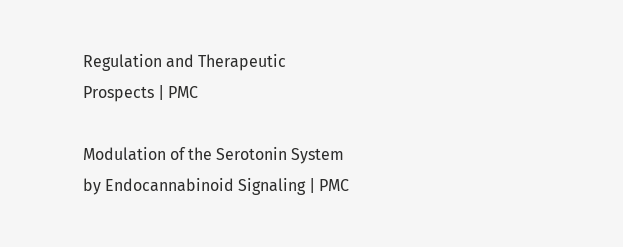Regulation and Therapeutic Prospects | PMC

Modulation of the Serotonin System by Endocannabinoid Signaling | PMC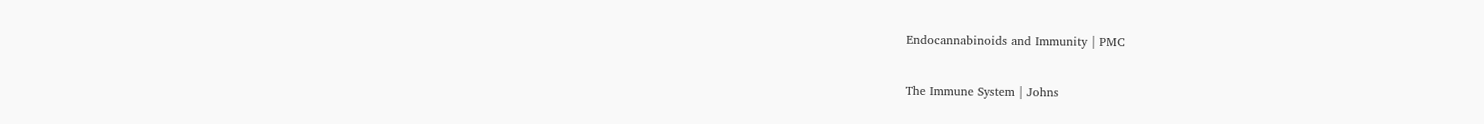Endocannabinoids and Immunity | PMC

The Immune System | Johns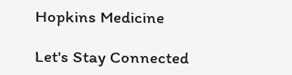Hopkins Medicine

Let's Stay Connected